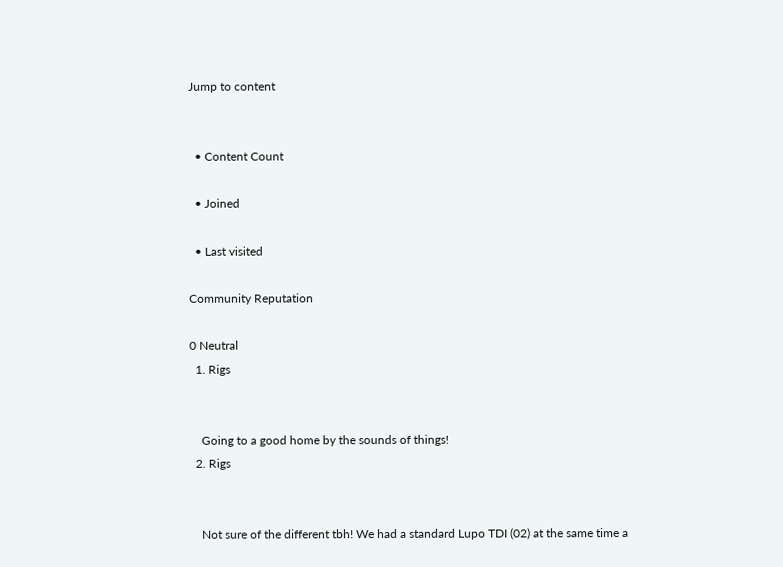Jump to content


  • Content Count

  • Joined

  • Last visited

Community Reputation

0 Neutral
  1. Rigs


    Going to a good home by the sounds of things!
  2. Rigs


    Not sure of the different tbh! We had a standard Lupo TDI (02) at the same time a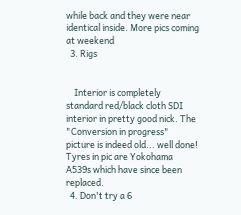while back and they were near identical inside. More pics coming at weekend
  3. Rigs


    Interior is completely standard red/black cloth SDI interior in pretty good nick. The "Conversion in progress" picture is indeed old... well done! Tyres in pic are Yokohama A539s which have since been replaced.
  4. Don't try a 6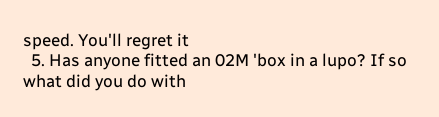speed. You'll regret it
  5. Has anyone fitted an 02M 'box in a lupo? If so what did you do with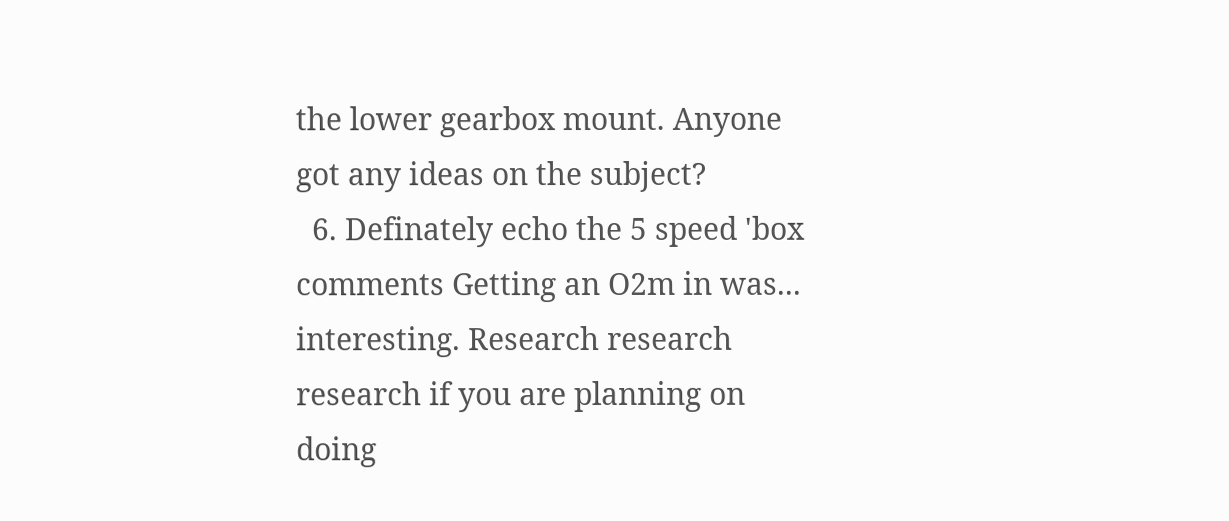the lower gearbox mount. Anyone got any ideas on the subject?
  6. Definately echo the 5 speed 'box comments Getting an O2m in was... interesting. Research research research if you are planning on doing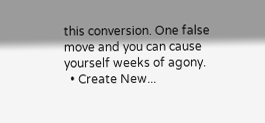this conversion. One false move and you can cause yourself weeks of agony.
  • Create New...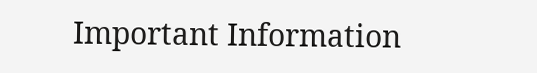Important Information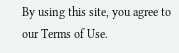By using this site, you agree to our Terms of Use.